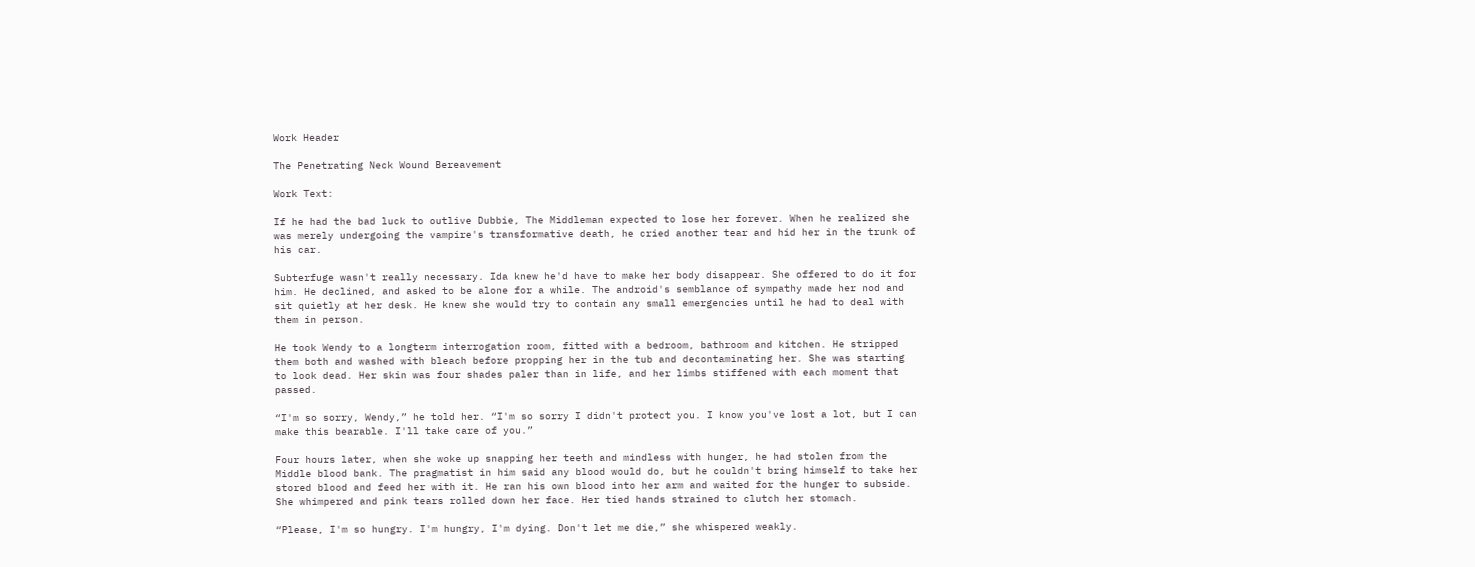Work Header

The Penetrating Neck Wound Bereavement

Work Text:

If he had the bad luck to outlive Dubbie, The Middleman expected to lose her forever. When he realized she was merely undergoing the vampire's transformative death, he cried another tear and hid her in the trunk of his car.

Subterfuge wasn't really necessary. Ida knew he'd have to make her body disappear. She offered to do it for him. He declined, and asked to be alone for a while. The android's semblance of sympathy made her nod and sit quietly at her desk. He knew she would try to contain any small emergencies until he had to deal with them in person.

He took Wendy to a longterm interrogation room, fitted with a bedroom, bathroom and kitchen. He stripped them both and washed with bleach before propping her in the tub and decontaminating her. She was starting to look dead. Her skin was four shades paler than in life, and her limbs stiffened with each moment that passed.

“I'm so sorry, Wendy,” he told her. “I'm so sorry I didn't protect you. I know you've lost a lot, but I can make this bearable. I'll take care of you.”

Four hours later, when she woke up snapping her teeth and mindless with hunger, he had stolen from the Middle blood bank. The pragmatist in him said any blood would do, but he couldn't bring himself to take her stored blood and feed her with it. He ran his own blood into her arm and waited for the hunger to subside. She whimpered and pink tears rolled down her face. Her tied hands strained to clutch her stomach.

“Please, I'm so hungry. I'm hungry, I'm dying. Don't let me die,” she whispered weakly.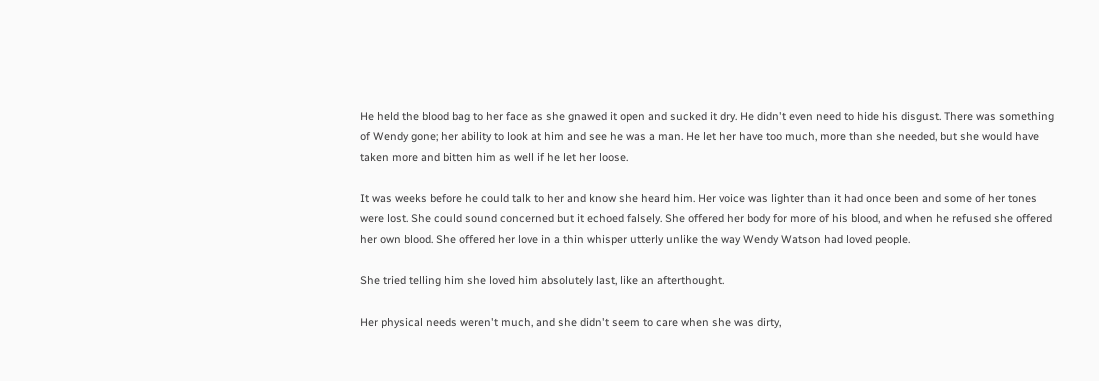He held the blood bag to her face as she gnawed it open and sucked it dry. He didn't even need to hide his disgust. There was something of Wendy gone; her ability to look at him and see he was a man. He let her have too much, more than she needed, but she would have taken more and bitten him as well if he let her loose.

It was weeks before he could talk to her and know she heard him. Her voice was lighter than it had once been and some of her tones were lost. She could sound concerned but it echoed falsely. She offered her body for more of his blood, and when he refused she offered her own blood. She offered her love in a thin whisper utterly unlike the way Wendy Watson had loved people.

She tried telling him she loved him absolutely last, like an afterthought.

Her physical needs weren't much, and she didn't seem to care when she was dirty,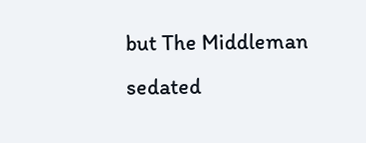but The Middleman sedated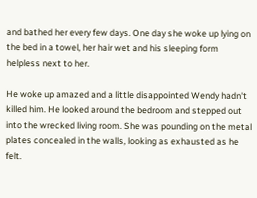and bathed her every few days. One day she woke up lying on the bed in a towel, her hair wet and his sleeping form helpless next to her.

He woke up amazed and a little disappointed Wendy hadn't killed him. He looked around the bedroom and stepped out into the wrecked living room. She was pounding on the metal plates concealed in the walls, looking as exhausted as he felt.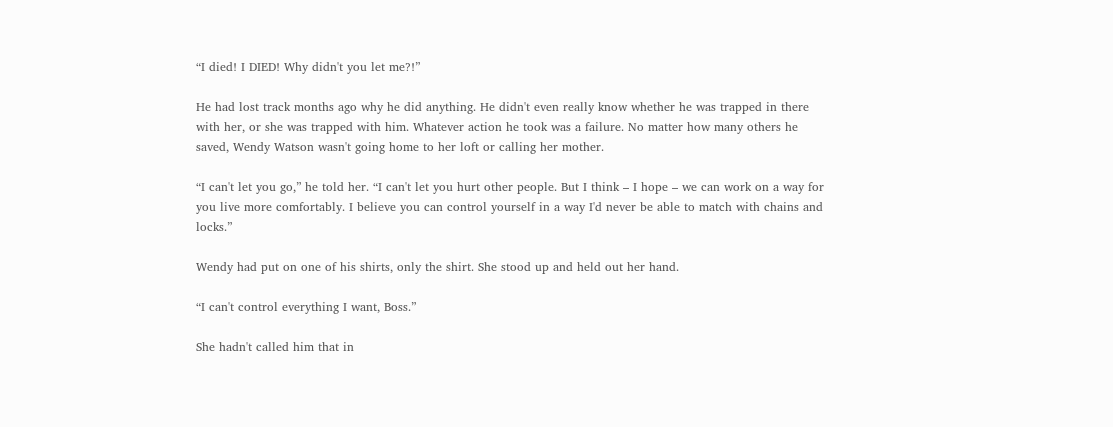“I died! I DIED! Why didn't you let me?!”

He had lost track months ago why he did anything. He didn't even really know whether he was trapped in there with her, or she was trapped with him. Whatever action he took was a failure. No matter how many others he saved, Wendy Watson wasn't going home to her loft or calling her mother.

“I can't let you go,” he told her. “I can't let you hurt other people. But I think – I hope – we can work on a way for you live more comfortably. I believe you can control yourself in a way I'd never be able to match with chains and locks.”

Wendy had put on one of his shirts, only the shirt. She stood up and held out her hand.

“I can't control everything I want, Boss.”

She hadn't called him that in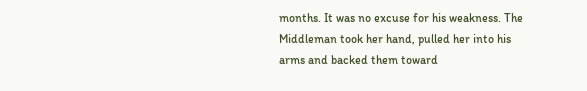months. It was no excuse for his weakness. The Middleman took her hand, pulled her into his arms and backed them toward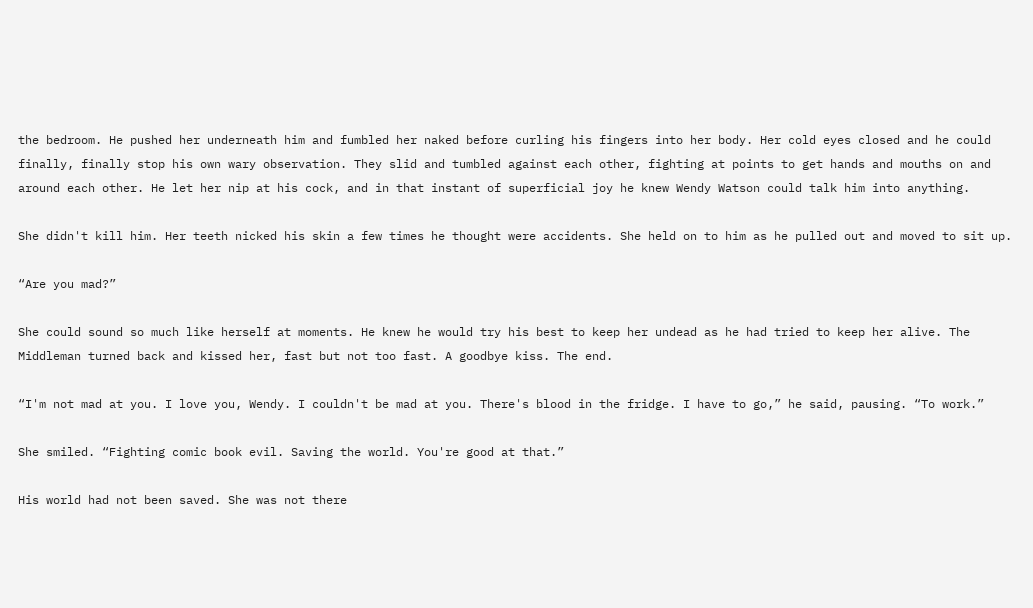the bedroom. He pushed her underneath him and fumbled her naked before curling his fingers into her body. Her cold eyes closed and he could finally, finally stop his own wary observation. They slid and tumbled against each other, fighting at points to get hands and mouths on and around each other. He let her nip at his cock, and in that instant of superficial joy he knew Wendy Watson could talk him into anything.

She didn't kill him. Her teeth nicked his skin a few times he thought were accidents. She held on to him as he pulled out and moved to sit up.

“Are you mad?”

She could sound so much like herself at moments. He knew he would try his best to keep her undead as he had tried to keep her alive. The Middleman turned back and kissed her, fast but not too fast. A goodbye kiss. The end.

“I'm not mad at you. I love you, Wendy. I couldn't be mad at you. There's blood in the fridge. I have to go,” he said, pausing. “To work.”

She smiled. “Fighting comic book evil. Saving the world. You're good at that.”

His world had not been saved. She was not there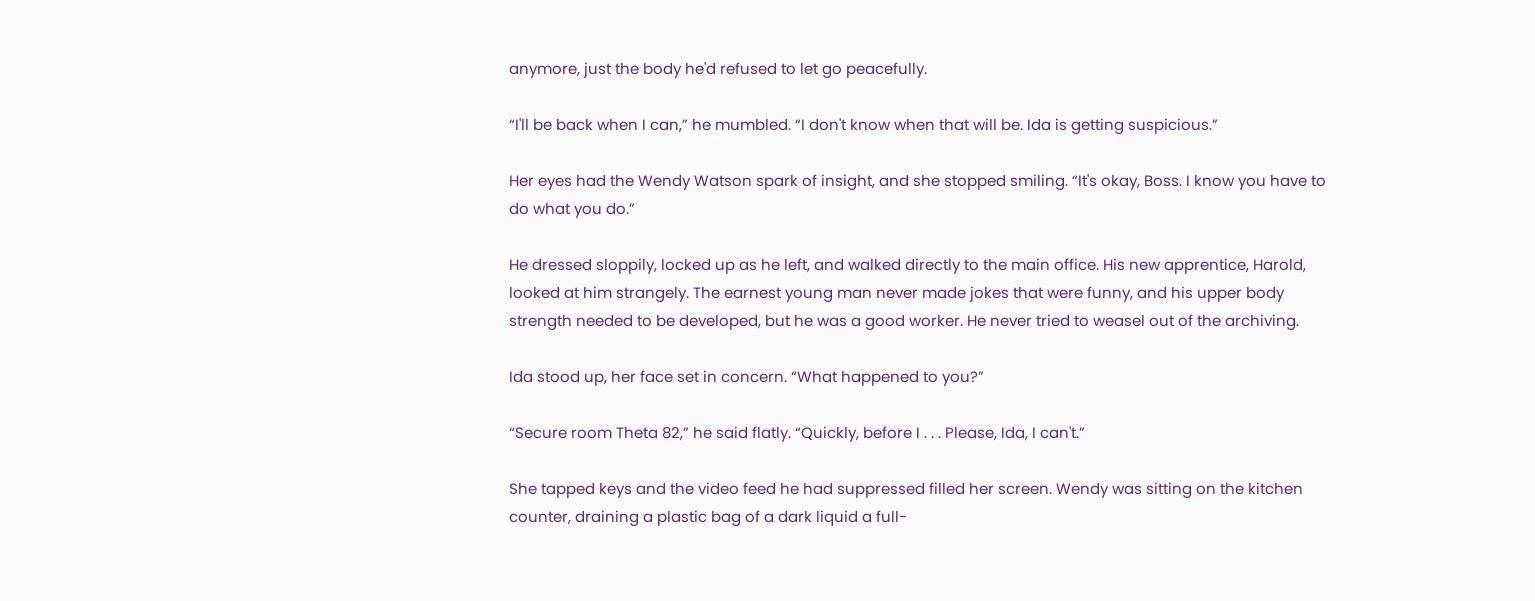anymore, just the body he'd refused to let go peacefully.

“I'll be back when I can,” he mumbled. “I don't know when that will be. Ida is getting suspicious.”

Her eyes had the Wendy Watson spark of insight, and she stopped smiling. “It's okay, Boss. I know you have to do what you do.”

He dressed sloppily, locked up as he left, and walked directly to the main office. His new apprentice, Harold, looked at him strangely. The earnest young man never made jokes that were funny, and his upper body strength needed to be developed, but he was a good worker. He never tried to weasel out of the archiving.

Ida stood up, her face set in concern. “What happened to you?”

“Secure room Theta 82,” he said flatly. “Quickly, before I . . . Please, Ida, I can't.”

She tapped keys and the video feed he had suppressed filled her screen. Wendy was sitting on the kitchen counter, draining a plastic bag of a dark liquid a full-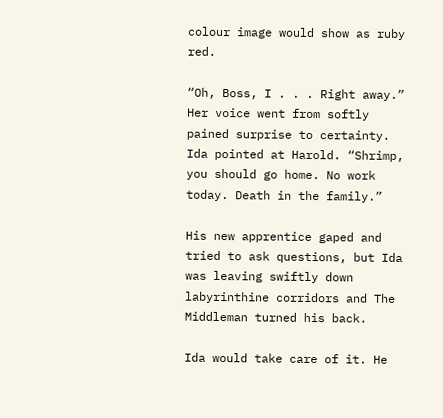colour image would show as ruby red.

“Oh, Boss, I . . . Right away.” Her voice went from softly pained surprise to certainty. Ida pointed at Harold. “Shrimp, you should go home. No work today. Death in the family.”

His new apprentice gaped and tried to ask questions, but Ida was leaving swiftly down labyrinthine corridors and The Middleman turned his back.

Ida would take care of it. He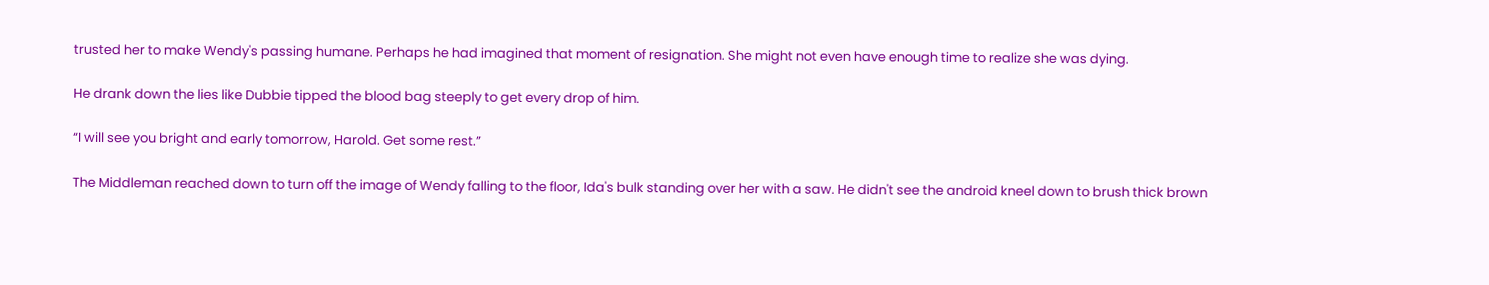trusted her to make Wendy's passing humane. Perhaps he had imagined that moment of resignation. She might not even have enough time to realize she was dying.

He drank down the lies like Dubbie tipped the blood bag steeply to get every drop of him.

“I will see you bright and early tomorrow, Harold. Get some rest.”

The Middleman reached down to turn off the image of Wendy falling to the floor, Ida's bulk standing over her with a saw. He didn't see the android kneel down to brush thick brown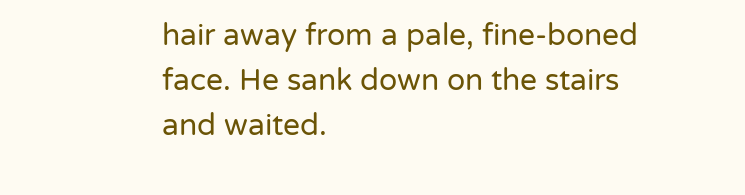hair away from a pale, fine-boned face. He sank down on the stairs and waited.